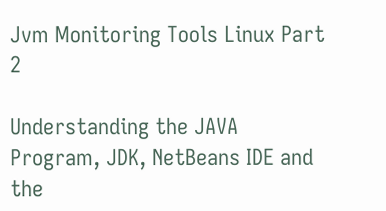Jvm Monitoring Tools Linux Part 2

Understanding the JAVA Program, JDK, NetBeans IDE and the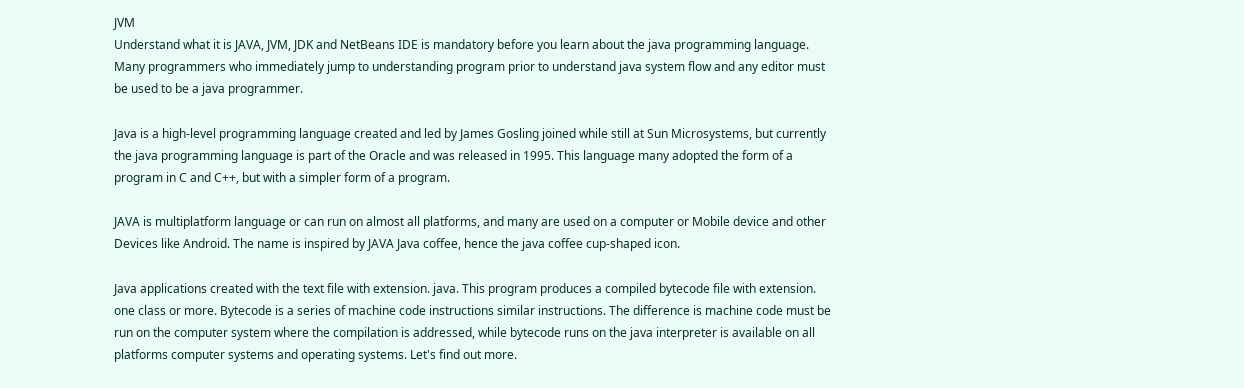JVM
Understand what it is JAVA, JVM, JDK and NetBeans IDE is mandatory before you learn about the java programming language. Many programmers who immediately jump to understanding program prior to understand java system flow and any editor must be used to be a java programmer.

Java is a high-level programming language created and led by James Gosling joined while still at Sun Microsystems, but currently the java programming language is part of the Oracle and was released in 1995. This language many adopted the form of a program in C and C++, but with a simpler form of a program.

JAVA is multiplatform language or can run on almost all platforms, and many are used on a computer or Mobile device and other Devices like Android. The name is inspired by JAVA Java coffee, hence the java coffee cup-shaped icon.

Java applications created with the text file with extension. java. This program produces a compiled bytecode file with extension. one class or more. Bytecode is a series of machine code instructions similar instructions. The difference is machine code must be run on the computer system where the compilation is addressed, while bytecode runs on the java interpreter is available on all platforms computer systems and operating systems. Let's find out more.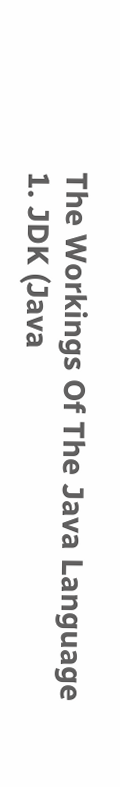The Workings Of The Java Language
1. JDK (Java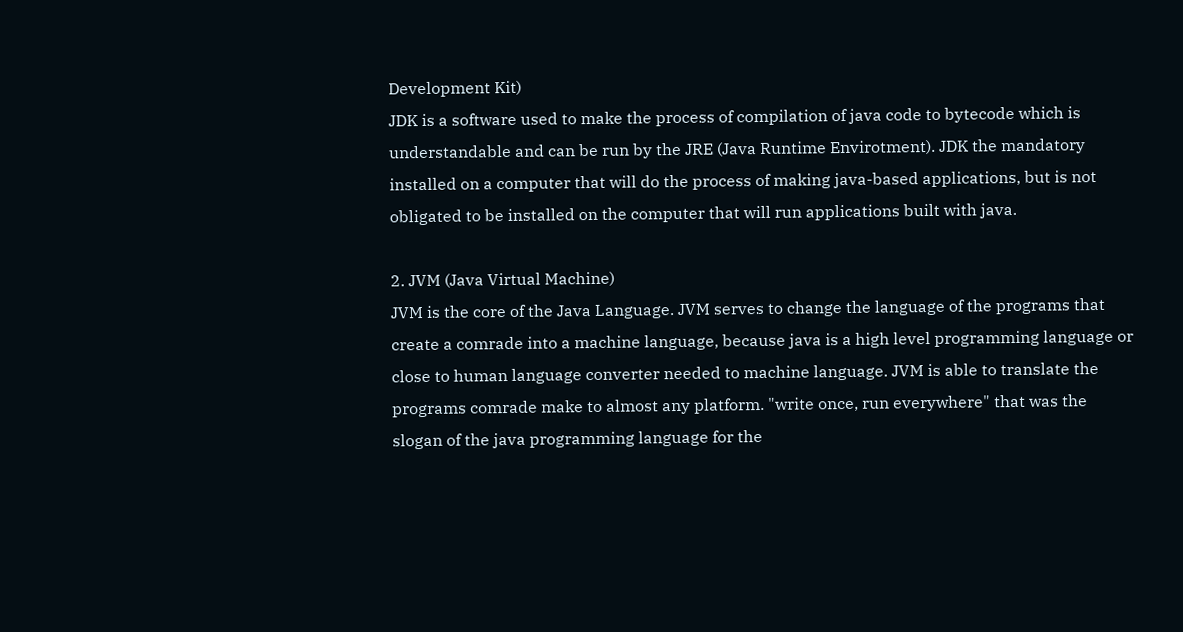Development Kit)
JDK is a software used to make the process of compilation of java code to bytecode which is understandable and can be run by the JRE (Java Runtime Envirotment). JDK the mandatory installed on a computer that will do the process of making java-based applications, but is not obligated to be installed on the computer that will run applications built with java.

2. JVM (Java Virtual Machine)
JVM is the core of the Java Language. JVM serves to change the language of the programs that create a comrade into a machine language, because java is a high level programming language or close to human language converter needed to machine language. JVM is able to translate the programs comrade make to almost any platform. "write once, run everywhere" that was the slogan of the java programming language for the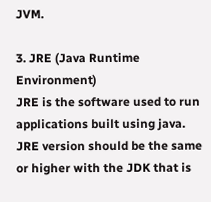JVM.

3. JRE (Java Runtime Environment)
JRE is the software used to run applications built using java. JRE version should be the same or higher with the JDK that is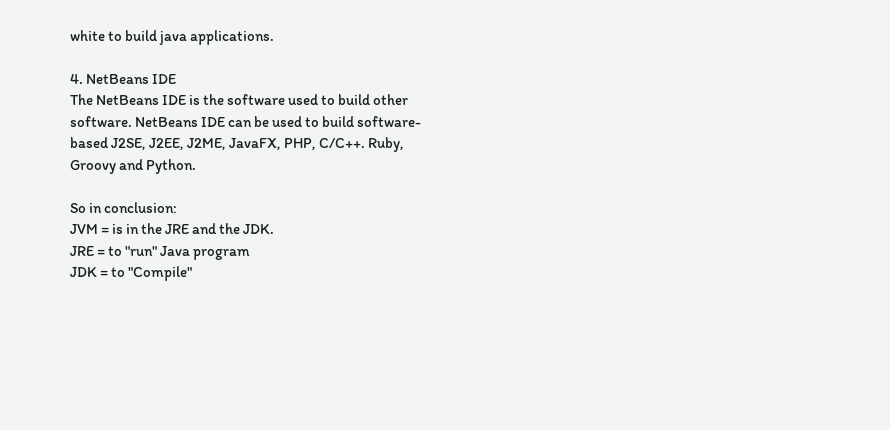white to build java applications.

4. NetBeans IDE
The NetBeans IDE is the software used to build other software. NetBeans IDE can be used to build software-based J2SE, J2EE, J2ME, JavaFX, PHP, C/C++. Ruby, Groovy and Python.

So in conclusion:
JVM = is in the JRE and the JDK.
JRE = to "run" Java program
JDK = to "Compile"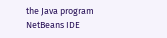the Java program
NetBeans IDE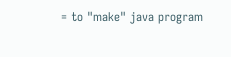= to "make" java program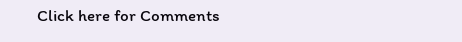Click here for Comments